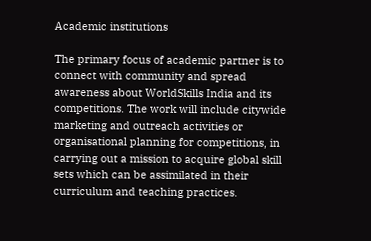Academic institutions

The primary focus of academic partner is to connect with community and spread awareness about WorldSkills India and its competitions. The work will include citywide marketing and outreach activities or organisational planning for competitions, in carrying out a mission to acquire global skill sets which can be assimilated in their curriculum and teaching practices.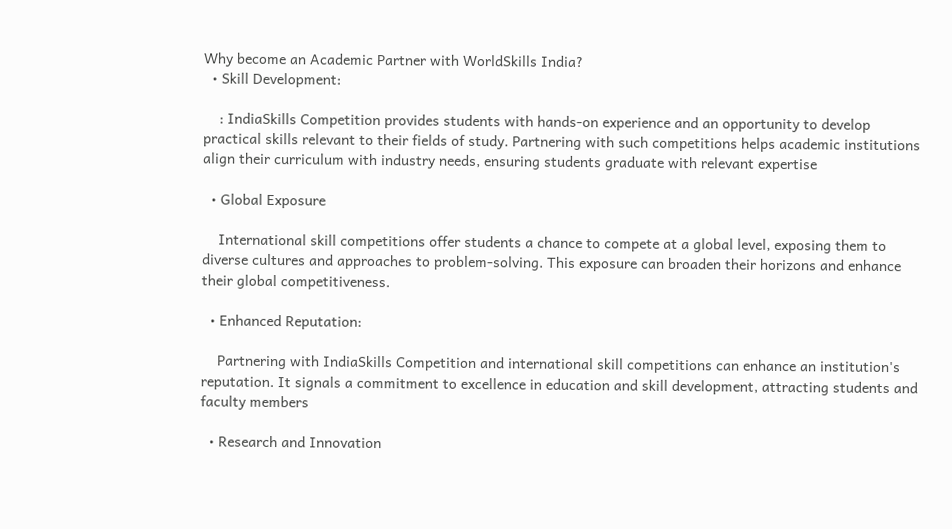Why become an Academic Partner with WorldSkills India?
  • Skill Development:

    : IndiaSkills Competition provides students with hands-on experience and an opportunity to develop practical skills relevant to their fields of study. Partnering with such competitions helps academic institutions align their curriculum with industry needs, ensuring students graduate with relevant expertise

  • Global Exposure

    International skill competitions offer students a chance to compete at a global level, exposing them to diverse cultures and approaches to problem-solving. This exposure can broaden their horizons and enhance their global competitiveness.

  • Enhanced Reputation:

    Partnering with IndiaSkills Competition and international skill competitions can enhance an institution's reputation. It signals a commitment to excellence in education and skill development, attracting students and faculty members

  • Research and Innovation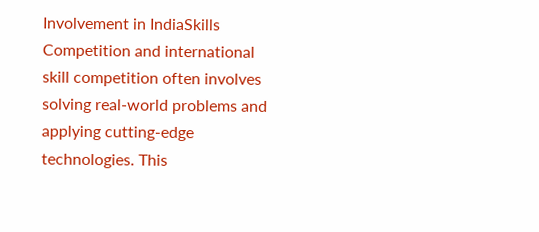Involvement in IndiaSkills Competition and international skill competition often involves solving real-world problems and applying cutting-edge technologies. This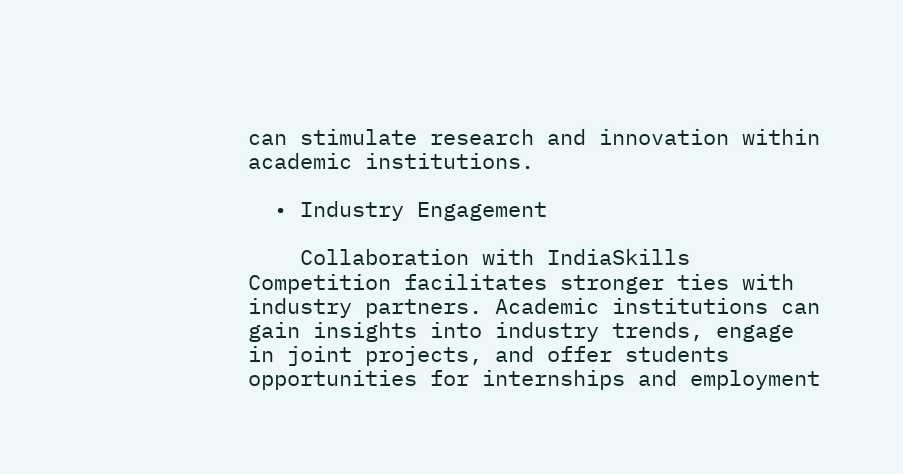can stimulate research and innovation within academic institutions.

  • Industry Engagement

    Collaboration with IndiaSkills Competition facilitates stronger ties with industry partners. Academic institutions can gain insights into industry trends, engage in joint projects, and offer students opportunities for internships and employment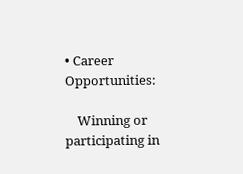• Career Opportunities:

    Winning or participating in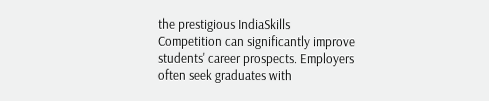the prestigious IndiaSkills Competition can significantly improve students' career prospects. Employers often seek graduates with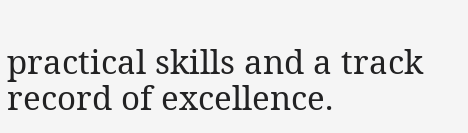practical skills and a track record of excellence.